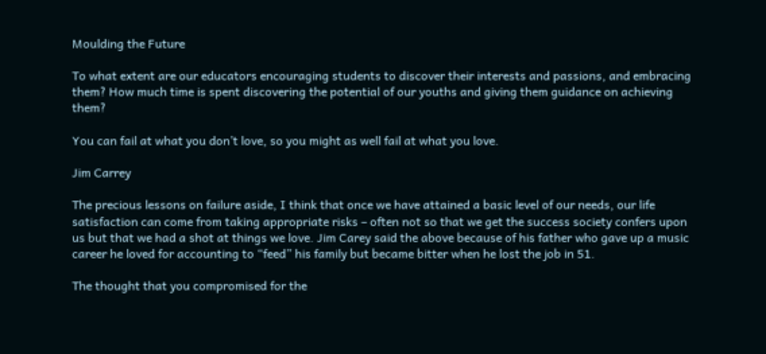Moulding the Future

To what extent are our educators encouraging students to discover their interests and passions, and embracing them? How much time is spent discovering the potential of our youths and giving them guidance on achieving them?

You can fail at what you don’t love, so you might as well fail at what you love.

Jim Carrey

The precious lessons on failure aside, I think that once we have attained a basic level of our needs, our life satisfaction can come from taking appropriate risks – often not so that we get the success society confers upon us but that we had a shot at things we love. Jim Carey said the above because of his father who gave up a music career he loved for accounting to “feed” his family but became bitter when he lost the job in 51.

The thought that you compromised for the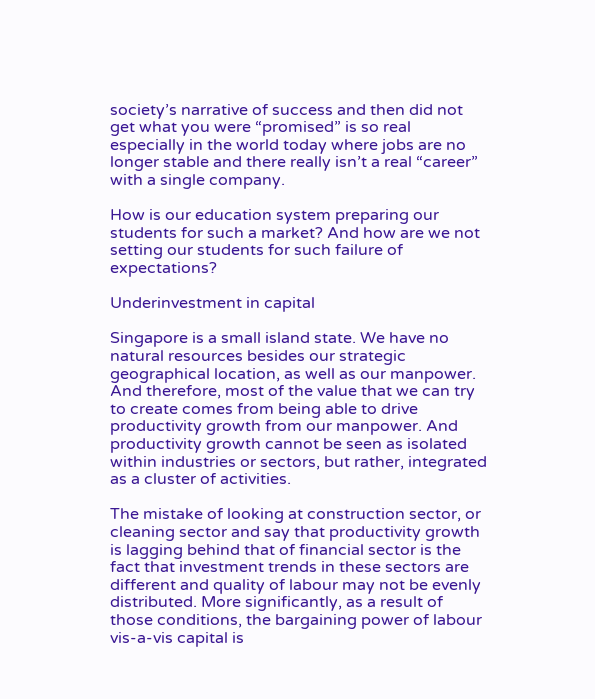society’s narrative of success and then did not get what you were “promised” is so real especially in the world today where jobs are no longer stable and there really isn’t a real “career” with a single company.

How is our education system preparing our students for such a market? And how are we not setting our students for such failure of expectations?

Underinvestment in capital

Singapore is a small island state. We have no natural resources besides our strategic geographical location, as well as our manpower. And therefore, most of the value that we can try to create comes from being able to drive productivity growth from our manpower. And productivity growth cannot be seen as isolated within industries or sectors, but rather, integrated as a cluster of activities.

The mistake of looking at construction sector, or cleaning sector and say that productivity growth is lagging behind that of financial sector is the fact that investment trends in these sectors are different and quality of labour may not be evenly distributed. More significantly, as a result of those conditions, the bargaining power of labour vis-a-vis capital is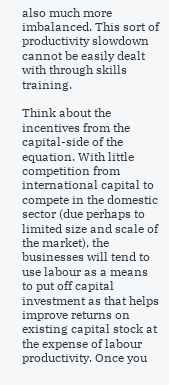also much more imbalanced. This sort of productivity slowdown cannot be easily dealt with through skills training.

Think about the incentives from the capital-side of the equation. With little competition from international capital to compete in the domestic sector (due perhaps to limited size and scale of the market), the businesses will tend to use labour as a means to put off capital investment as that helps improve returns on existing capital stock at the expense of labour productivity. Once you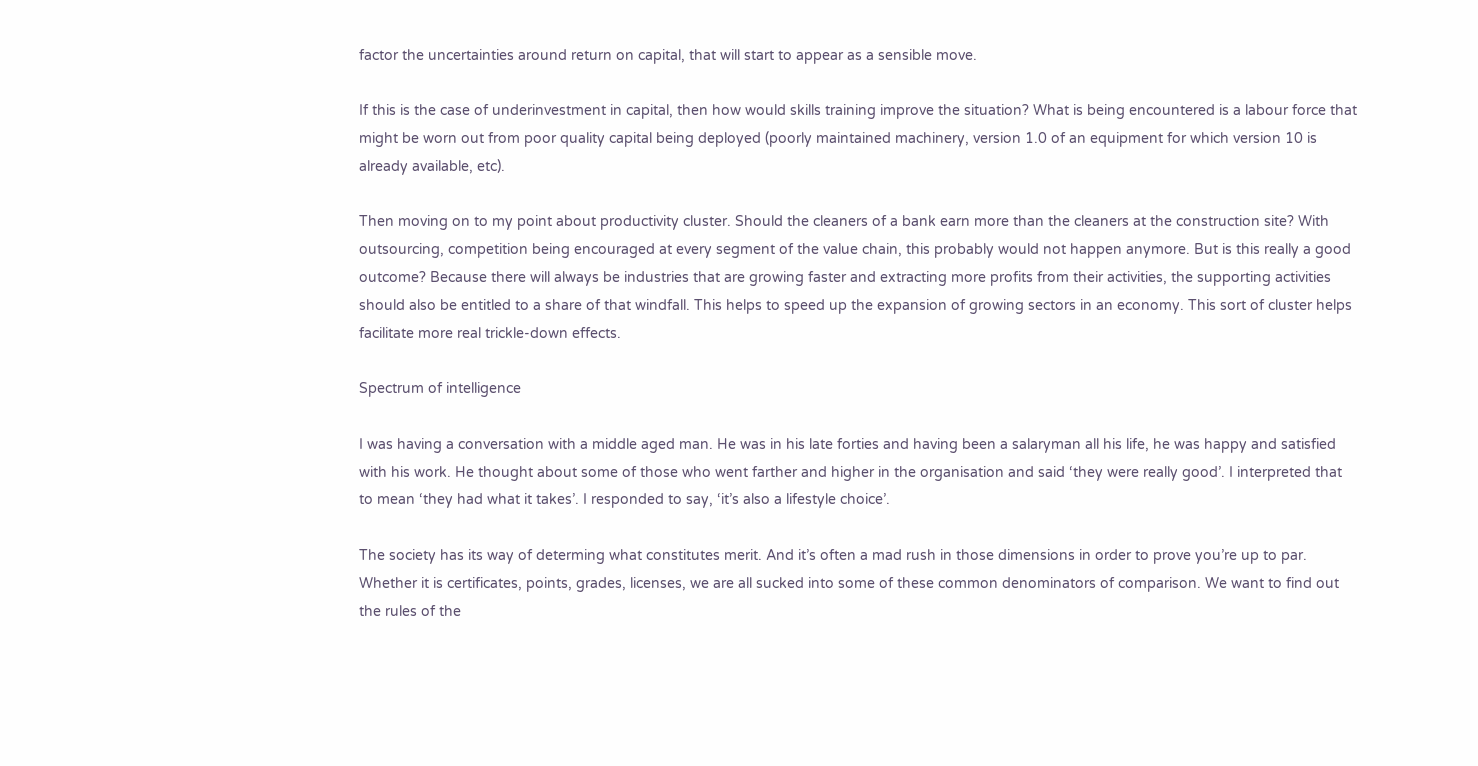factor the uncertainties around return on capital, that will start to appear as a sensible move.

If this is the case of underinvestment in capital, then how would skills training improve the situation? What is being encountered is a labour force that might be worn out from poor quality capital being deployed (poorly maintained machinery, version 1.0 of an equipment for which version 10 is already available, etc).

Then moving on to my point about productivity cluster. Should the cleaners of a bank earn more than the cleaners at the construction site? With outsourcing, competition being encouraged at every segment of the value chain, this probably would not happen anymore. But is this really a good outcome? Because there will always be industries that are growing faster and extracting more profits from their activities, the supporting activities should also be entitled to a share of that windfall. This helps to speed up the expansion of growing sectors in an economy. This sort of cluster helps facilitate more real trickle-down effects.

Spectrum of intelligence

I was having a conversation with a middle aged man. He was in his late forties and having been a salaryman all his life, he was happy and satisfied with his work. He thought about some of those who went farther and higher in the organisation and said ‘they were really good’. I interpreted that to mean ‘they had what it takes’. I responded to say, ‘it’s also a lifestyle choice’.

The society has its way of determing what constitutes merit. And it’s often a mad rush in those dimensions in order to prove you’re up to par. Whether it is certificates, points, grades, licenses, we are all sucked into some of these common denominators of comparison. We want to find out the rules of the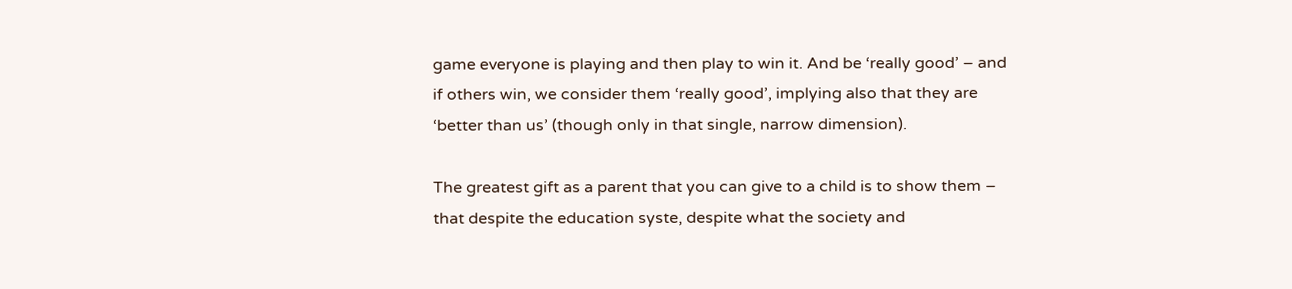game everyone is playing and then play to win it. And be ‘really good’ – and if others win, we consider them ‘really good’, implying also that they are ‘better than us’ (though only in that single, narrow dimension).

The greatest gift as a parent that you can give to a child is to show them – that despite the education syste, despite what the society and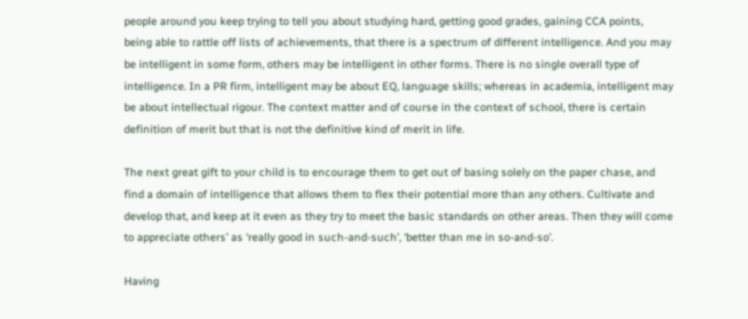people around you keep trying to tell you about studying hard, getting good grades, gaining CCA points, being able to rattle off lists of achievements, that there is a spectrum of different intelligence. And you may be intelligent in some form, others may be intelligent in other forms. There is no single overall type of intelligence. In a PR firm, intelligent may be about EQ, language skills; whereas in academia, intelligent may be about intellectual rigour. The context matter and of course in the context of school, there is certain definition of merit but that is not the definitive kind of merit in life.

The next great gift to your child is to encourage them to get out of basing solely on the paper chase, and find a domain of intelligence that allows them to flex their potential more than any others. Cultivate and develop that, and keep at it even as they try to meet the basic standards on other areas. Then they will come to appreciate others’ as ‘really good in such-and-such’, ‘better than me in so-and-so’.

Having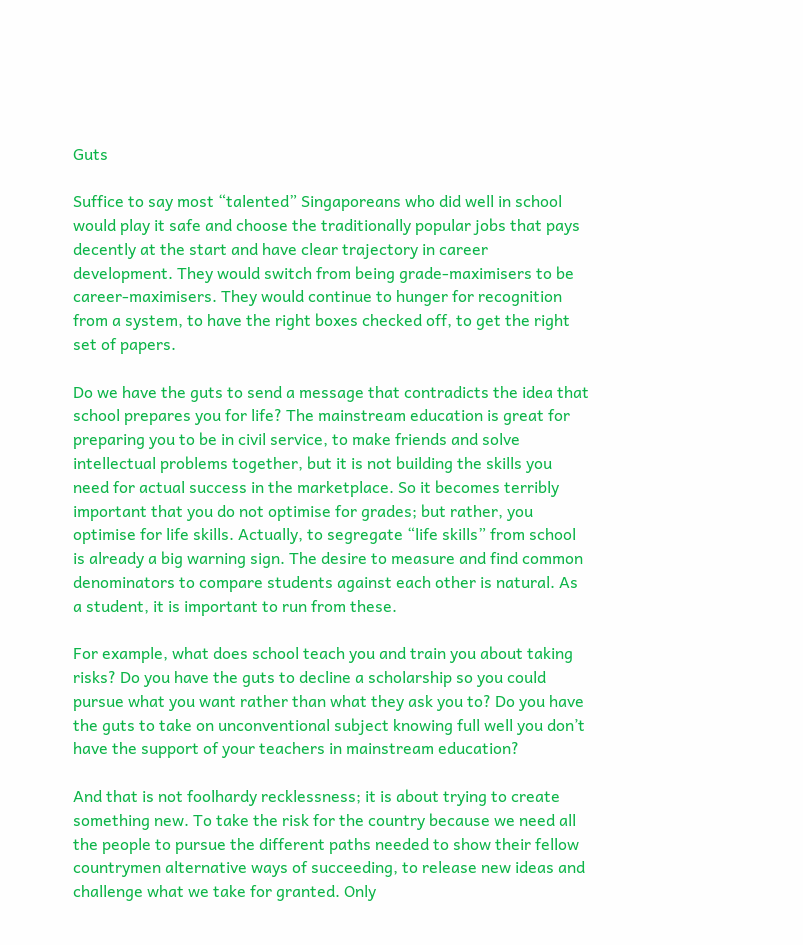Guts

Suffice to say most “talented” Singaporeans who did well in school would play it safe and choose the traditionally popular jobs that pays decently at the start and have clear trajectory in career development. They would switch from being grade-maximisers to be career-maximisers. They would continue to hunger for recognition from a system, to have the right boxes checked off, to get the right set of papers.

Do we have the guts to send a message that contradicts the idea that school prepares you for life? The mainstream education is great for preparing you to be in civil service, to make friends and solve intellectual problems together, but it is not building the skills you need for actual success in the marketplace. So it becomes terribly important that you do not optimise for grades; but rather, you optimise for life skills. Actually, to segregate “life skills” from school is already a big warning sign. The desire to measure and find common denominators to compare students against each other is natural. As a student, it is important to run from these.

For example, what does school teach you and train you about taking risks? Do you have the guts to decline a scholarship so you could pursue what you want rather than what they ask you to? Do you have the guts to take on unconventional subject knowing full well you don’t have the support of your teachers in mainstream education?

And that is not foolhardy recklessness; it is about trying to create something new. To take the risk for the country because we need all the people to pursue the different paths needed to show their fellow countrymen alternative ways of succeeding, to release new ideas and challenge what we take for granted. Only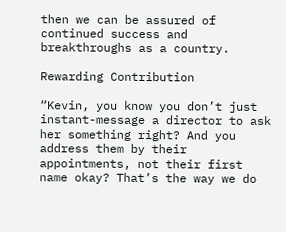then we can be assured of continued success and breakthroughs as a country.

Rewarding Contribution

“Kevin, you know you don’t just instant-message a director to ask her something right? And you address them by their appointments, not their first name okay? That’s the way we do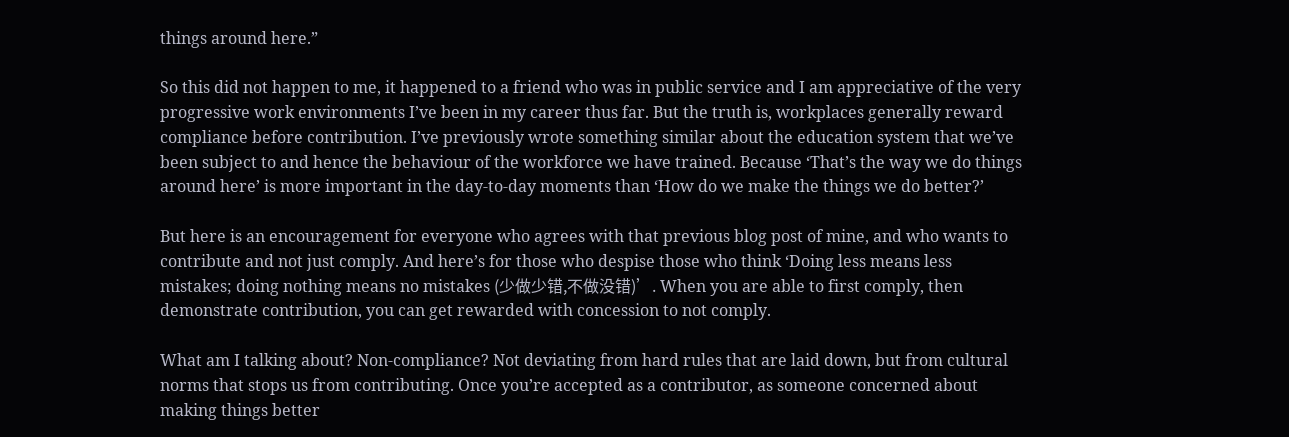things around here.”

So this did not happen to me, it happened to a friend who was in public service and I am appreciative of the very progressive work environments I’ve been in my career thus far. But the truth is, workplaces generally reward compliance before contribution. I’ve previously wrote something similar about the education system that we’ve been subject to and hence the behaviour of the workforce we have trained. Because ‘That’s the way we do things around here’ is more important in the day-to-day moments than ‘How do we make the things we do better?’

But here is an encouragement for everyone who agrees with that previous blog post of mine, and who wants to contribute and not just comply. And here’s for those who despise those who think ‘Doing less means less mistakes; doing nothing means no mistakes (少做少错,不做没错)’. When you are able to first comply, then demonstrate contribution, you can get rewarded with concession to not comply.

What am I talking about? Non-compliance? Not deviating from hard rules that are laid down, but from cultural norms that stops us from contributing. Once you’re accepted as a contributor, as someone concerned about making things better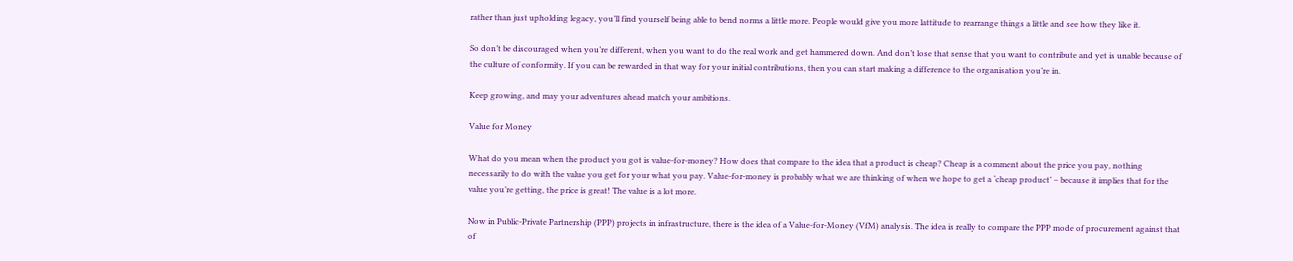rather than just upholding legacy, you’ll find yourself being able to bend norms a little more. People would give you more lattitude to rearrange things a little and see how they like it.

So don’t be discouraged when you’re different, when you want to do the real work and get hammered down. And don’t lose that sense that you want to contribute and yet is unable because of the culture of conformity. If you can be rewarded in that way for your initial contributions, then you can start making a difference to the organisation you’re in.

Keep growing, and may your adventures ahead match your ambitions.

Value for Money

What do you mean when the product you got is value-for-money? How does that compare to the idea that a product is cheap? Cheap is a comment about the price you pay, nothing necessarily to do with the value you get for your what you pay. Value-for-money is probably what we are thinking of when we hope to get a ‘cheap product’ – because it implies that for the value you’re getting, the price is great! The value is a lot more.

Now in Public-Private Partnership (PPP) projects in infrastructure, there is the idea of a Value-for-Money (VfM) analysis. The idea is really to compare the PPP mode of procurement against that of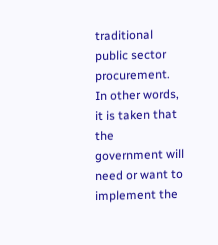traditional public sector procurement. In other words, it is taken that the government will need or want to implement the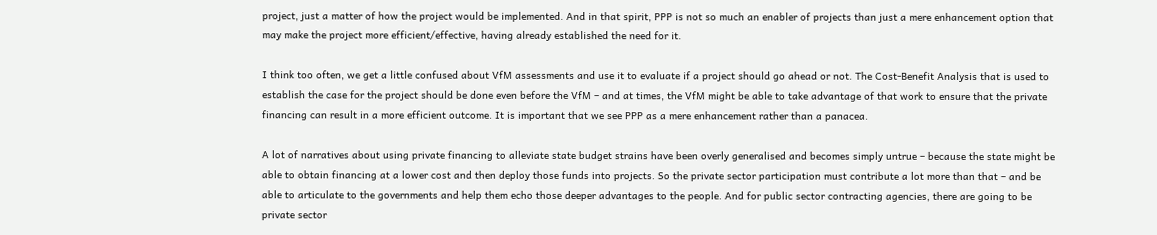project, just a matter of how the project would be implemented. And in that spirit, PPP is not so much an enabler of projects than just a mere enhancement option that may make the project more efficient/effective, having already established the need for it.

I think too often, we get a little confused about VfM assessments and use it to evaluate if a project should go ahead or not. The Cost-Benefit Analysis that is used to establish the case for the project should be done even before the VfM – and at times, the VfM might be able to take advantage of that work to ensure that the private financing can result in a more efficient outcome. It is important that we see PPP as a mere enhancement rather than a panacea.

A lot of narratives about using private financing to alleviate state budget strains have been overly generalised and becomes simply untrue – because the state might be able to obtain financing at a lower cost and then deploy those funds into projects. So the private sector participation must contribute a lot more than that – and be able to articulate to the governments and help them echo those deeper advantages to the people. And for public sector contracting agencies, there are going to be private sector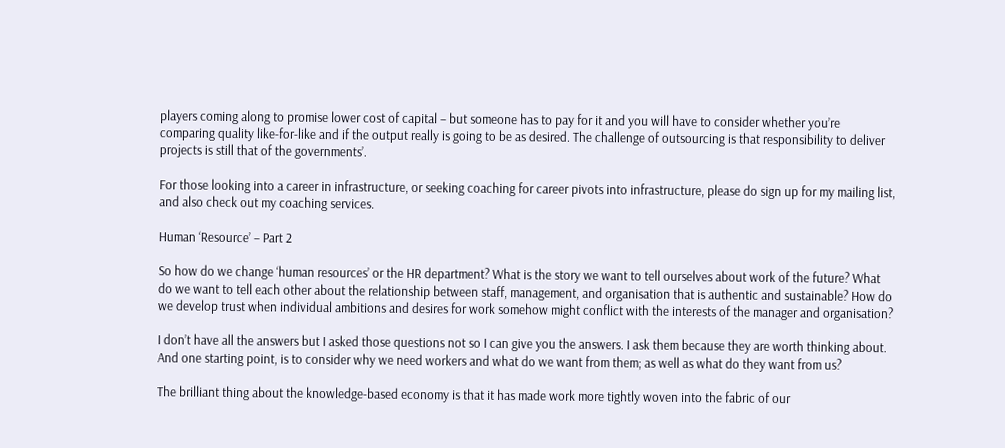players coming along to promise lower cost of capital – but someone has to pay for it and you will have to consider whether you’re comparing quality like-for-like and if the output really is going to be as desired. The challenge of outsourcing is that responsibility to deliver projects is still that of the governments’.

For those looking into a career in infrastructure, or seeking coaching for career pivots into infrastructure, please do sign up for my mailing list, and also check out my coaching services.

Human ‘Resource’ – Part 2

So how do we change ‘human resources’ or the HR department? What is the story we want to tell ourselves about work of the future? What do we want to tell each other about the relationship between staff, management, and organisation that is authentic and sustainable? How do we develop trust when individual ambitions and desires for work somehow might conflict with the interests of the manager and organisation?

I don’t have all the answers but I asked those questions not so I can give you the answers. I ask them because they are worth thinking about. And one starting point, is to consider why we need workers and what do we want from them; as well as what do they want from us?

The brilliant thing about the knowledge-based economy is that it has made work more tightly woven into the fabric of our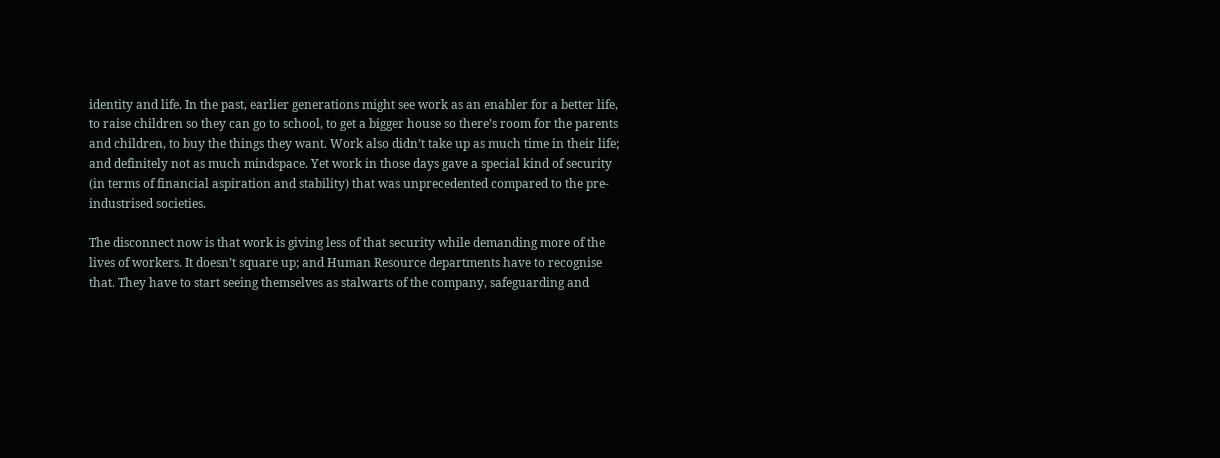identity and life. In the past, earlier generations might see work as an enabler for a better life, to raise children so they can go to school, to get a bigger house so there’s room for the parents and children, to buy the things they want. Work also didn’t take up as much time in their life; and definitely not as much mindspace. Yet work in those days gave a special kind of security (in terms of financial aspiration and stability) that was unprecedented compared to the pre-industrised societies.

The disconnect now is that work is giving less of that security while demanding more of the lives of workers. It doesn’t square up; and Human Resource departments have to recognise that. They have to start seeing themselves as stalwarts of the company, safeguarding and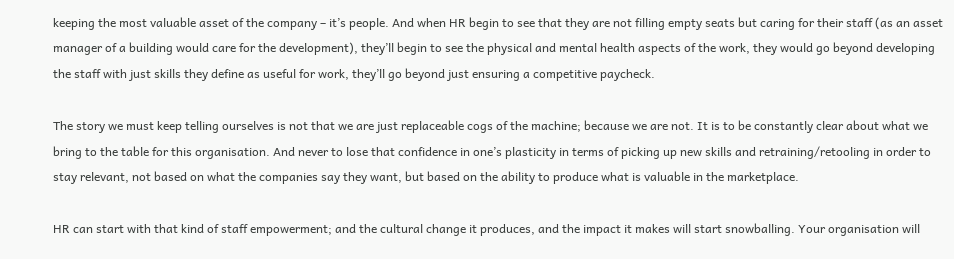keeping the most valuable asset of the company – it’s people. And when HR begin to see that they are not filling empty seats but caring for their staff (as an asset manager of a building would care for the development), they’ll begin to see the physical and mental health aspects of the work, they would go beyond developing the staff with just skills they define as useful for work, they’ll go beyond just ensuring a competitive paycheck.

The story we must keep telling ourselves is not that we are just replaceable cogs of the machine; because we are not. It is to be constantly clear about what we bring to the table for this organisation. And never to lose that confidence in one’s plasticity in terms of picking up new skills and retraining/retooling in order to stay relevant, not based on what the companies say they want, but based on the ability to produce what is valuable in the marketplace.

HR can start with that kind of staff empowerment; and the cultural change it produces, and the impact it makes will start snowballing. Your organisation will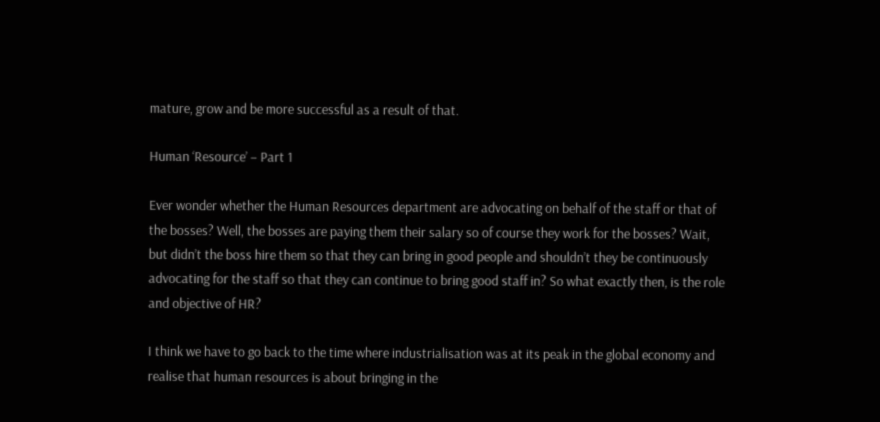mature, grow and be more successful as a result of that.

Human ‘Resource’ – Part 1

Ever wonder whether the Human Resources department are advocating on behalf of the staff or that of the bosses? Well, the bosses are paying them their salary so of course they work for the bosses? Wait, but didn’t the boss hire them so that they can bring in good people and shouldn’t they be continuously advocating for the staff so that they can continue to bring good staff in? So what exactly then, is the role and objective of HR?

I think we have to go back to the time where industrialisation was at its peak in the global economy and realise that human resources is about bringing in the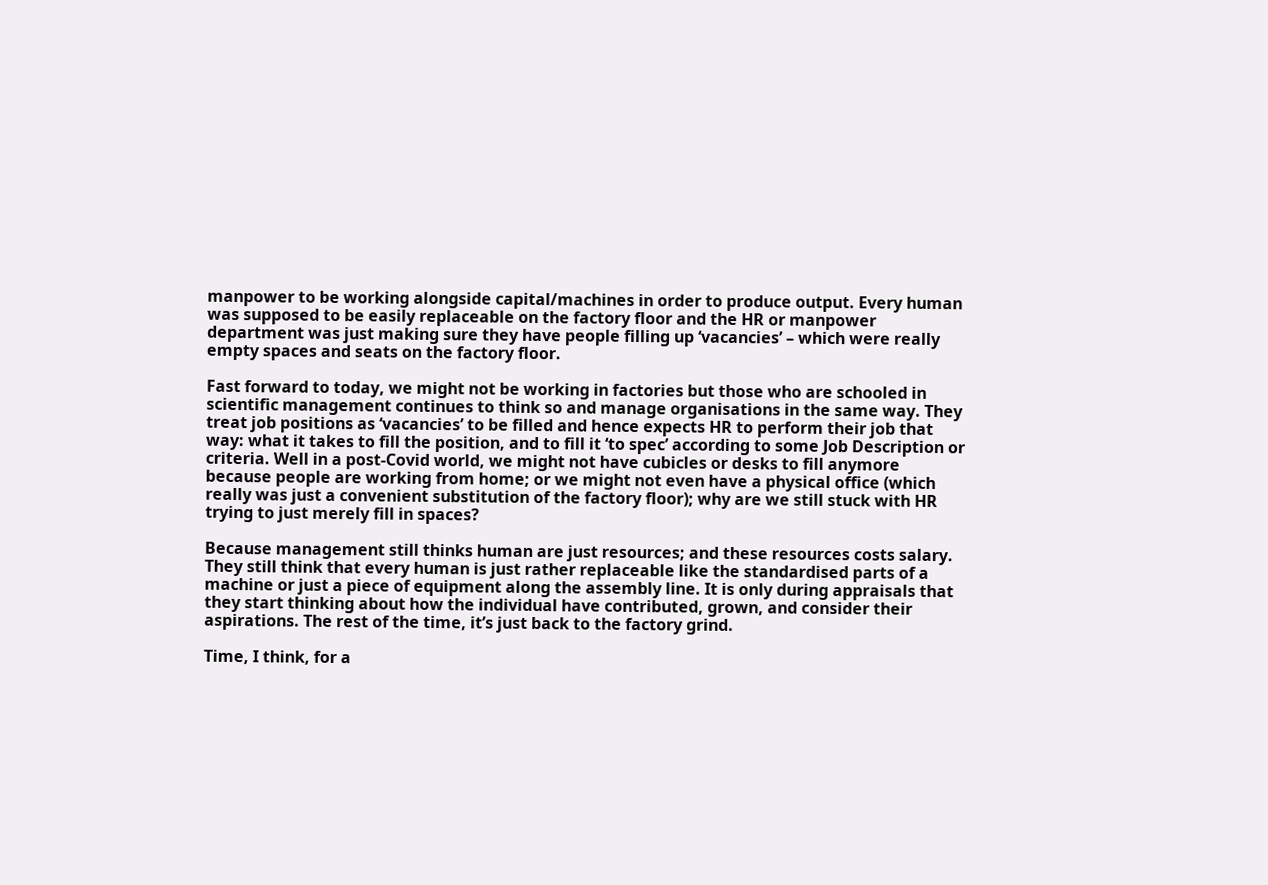manpower to be working alongside capital/machines in order to produce output. Every human was supposed to be easily replaceable on the factory floor and the HR or manpower department was just making sure they have people filling up ‘vacancies’ – which were really empty spaces and seats on the factory floor.

Fast forward to today, we might not be working in factories but those who are schooled in scientific management continues to think so and manage organisations in the same way. They treat job positions as ‘vacancies’ to be filled and hence expects HR to perform their job that way: what it takes to fill the position, and to fill it ‘to spec’ according to some Job Description or criteria. Well in a post-Covid world, we might not have cubicles or desks to fill anymore because people are working from home; or we might not even have a physical office (which really was just a convenient substitution of the factory floor); why are we still stuck with HR trying to just merely fill in spaces?

Because management still thinks human are just resources; and these resources costs salary. They still think that every human is just rather replaceable like the standardised parts of a machine or just a piece of equipment along the assembly line. It is only during appraisals that they start thinking about how the individual have contributed, grown, and consider their aspirations. The rest of the time, it’s just back to the factory grind.

Time, I think, for a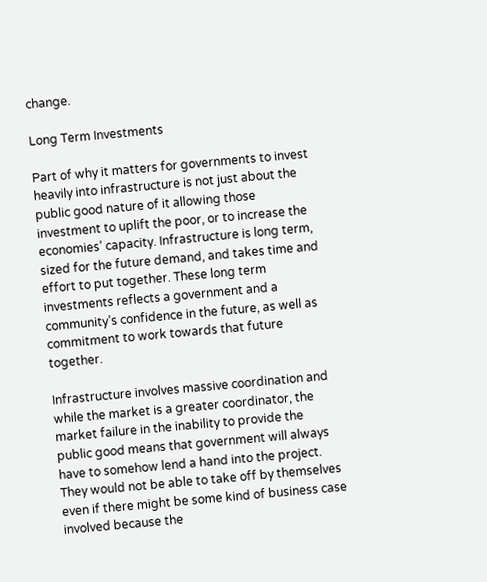change.

Long Term Investments

Part of why it matters for governments to invest heavily into infrastructure is not just about the public good nature of it allowing those investment to uplift the poor, or to increase the economies’ capacity. Infrastructure is long term, sized for the future demand, and takes time and effort to put together. These long term investments reflects a government and a community’s confidence in the future, as well as commitment to work towards that future together.

Infrastructure involves massive coordination and while the market is a greater coordinator, the market failure in the inability to provide the public good means that government will always have to somehow lend a hand into the project. They would not be able to take off by themselves even if there might be some kind of business case involved because the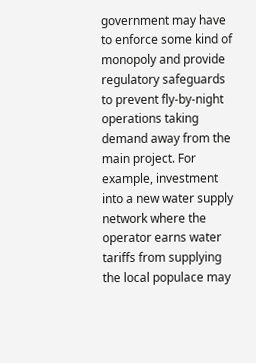government may have to enforce some kind of monopoly and provide regulatory safeguards to prevent fly-by-night operations taking demand away from the main project. For example, investment into a new water supply network where the operator earns water tariffs from supplying the local populace may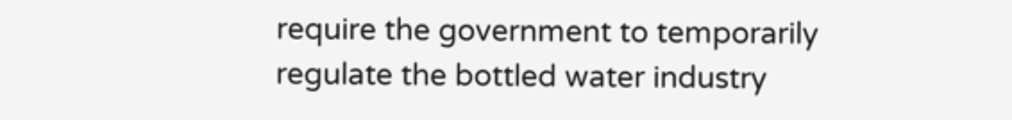require the government to temporarily regulate the bottled water industry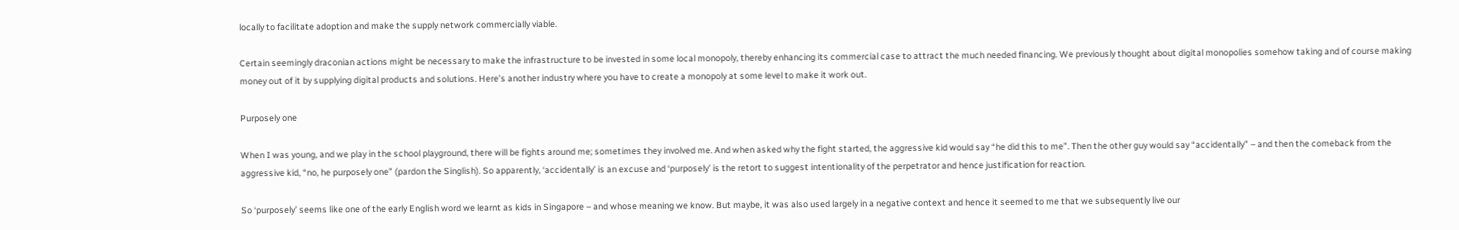locally to facilitate adoption and make the supply network commercially viable.

Certain seemingly draconian actions might be necessary to make the infrastructure to be invested in some local monopoly, thereby enhancing its commercial case to attract the much needed financing. We previously thought about digital monopolies somehow taking and of course making money out of it by supplying digital products and solutions. Here’s another industry where you have to create a monopoly at some level to make it work out.

Purposely one

When I was young, and we play in the school playground, there will be fights around me; sometimes they involved me. And when asked why the fight started, the aggressive kid would say “he did this to me”. Then the other guy would say “accidentally” – and then the comeback from the aggressive kid, “no, he purposely one” (pardon the Singlish). So apparently, ‘accidentally’ is an excuse and ‘purposely’ is the retort to suggest intentionality of the perpetrator and hence justification for reaction.

So ‘purposely’ seems like one of the early English word we learnt as kids in Singapore – and whose meaning we know. But maybe, it was also used largely in a negative context and hence it seemed to me that we subsequently live our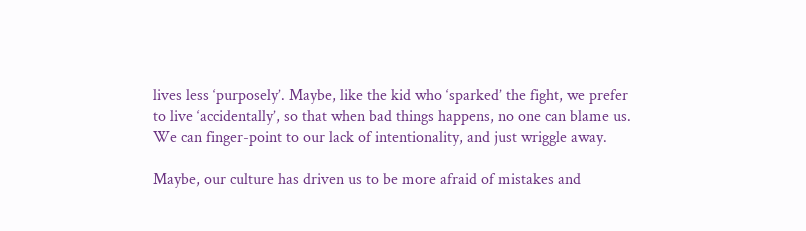lives less ‘purposely’. Maybe, like the kid who ‘sparked’ the fight, we prefer to live ‘accidentally’, so that when bad things happens, no one can blame us. We can finger-point to our lack of intentionality, and just wriggle away.

Maybe, our culture has driven us to be more afraid of mistakes and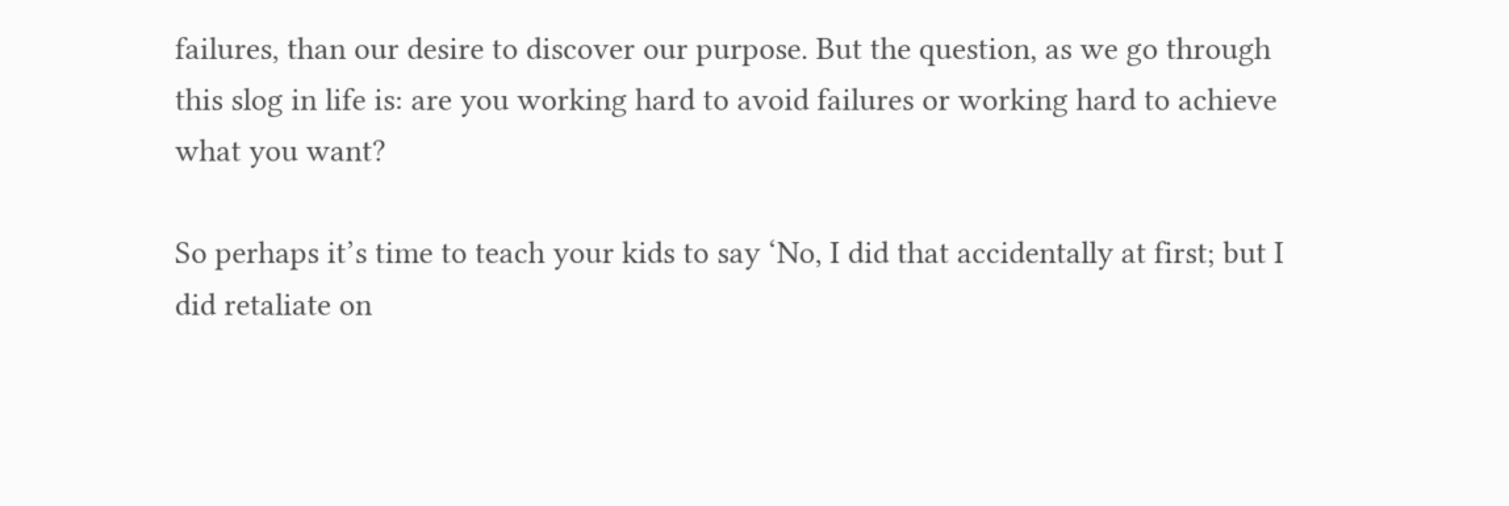failures, than our desire to discover our purpose. But the question, as we go through this slog in life is: are you working hard to avoid failures or working hard to achieve what you want?

So perhaps it’s time to teach your kids to say ‘No, I did that accidentally at first; but I did retaliate on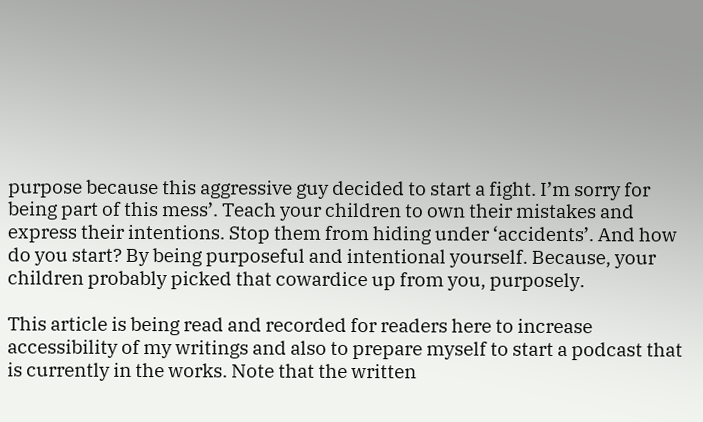purpose because this aggressive guy decided to start a fight. I’m sorry for being part of this mess’. Teach your children to own their mistakes and express their intentions. Stop them from hiding under ‘accidents’. And how do you start? By being purposeful and intentional yourself. Because, your children probably picked that cowardice up from you, purposely.

This article is being read and recorded for readers here to increase accessibility of my writings and also to prepare myself to start a podcast that is currently in the works. Note that the written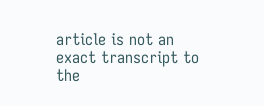article is not an exact transcript to the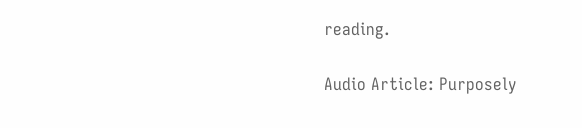reading.

Audio Article: Purposely